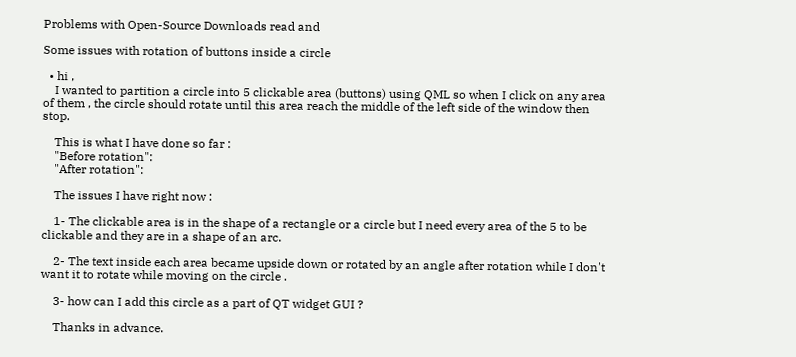Problems with Open-Source Downloads read and

Some issues with rotation of buttons inside a circle

  • hi ,
    I wanted to partition a circle into 5 clickable area (buttons) using QML so when I click on any area of them , the circle should rotate until this area reach the middle of the left side of the window then stop.

    This is what I have done so far :
    "Before rotation":
    "After rotation":

    The issues I have right now :

    1- The clickable area is in the shape of a rectangle or a circle but I need every area of the 5 to be clickable and they are in a shape of an arc.

    2- The text inside each area became upside down or rotated by an angle after rotation while I don't want it to rotate while moving on the circle .

    3- how can I add this circle as a part of QT widget GUI ?

    Thanks in advance.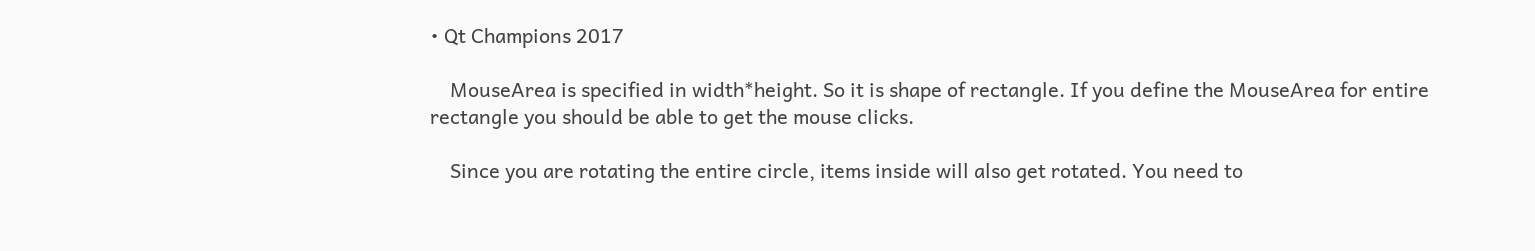• Qt Champions 2017

    MouseArea is specified in width*height. So it is shape of rectangle. If you define the MouseArea for entire rectangle you should be able to get the mouse clicks.

    Since you are rotating the entire circle, items inside will also get rotated. You need to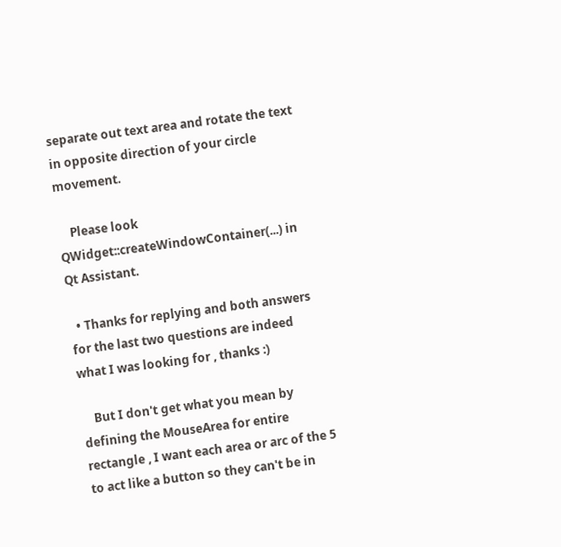separate out text area and rotate the text in opposite direction of your circle movement.

    Please look QWidget::createWindowContainer(...) in Qt Assistant.

  • Thanks for replying and both answers for the last two questions are indeed what I was looking for , thanks :)

    But I don't get what you mean by defining the MouseArea for entire rectangle , I want each area or arc of the 5 to act like a button so they can't be in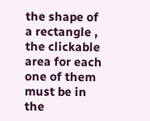the shape of a rectangle , the clickable area for each one of them must be in the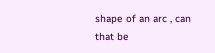shape of an arc , can that be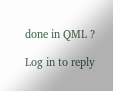done in QML ?

Log in to reply